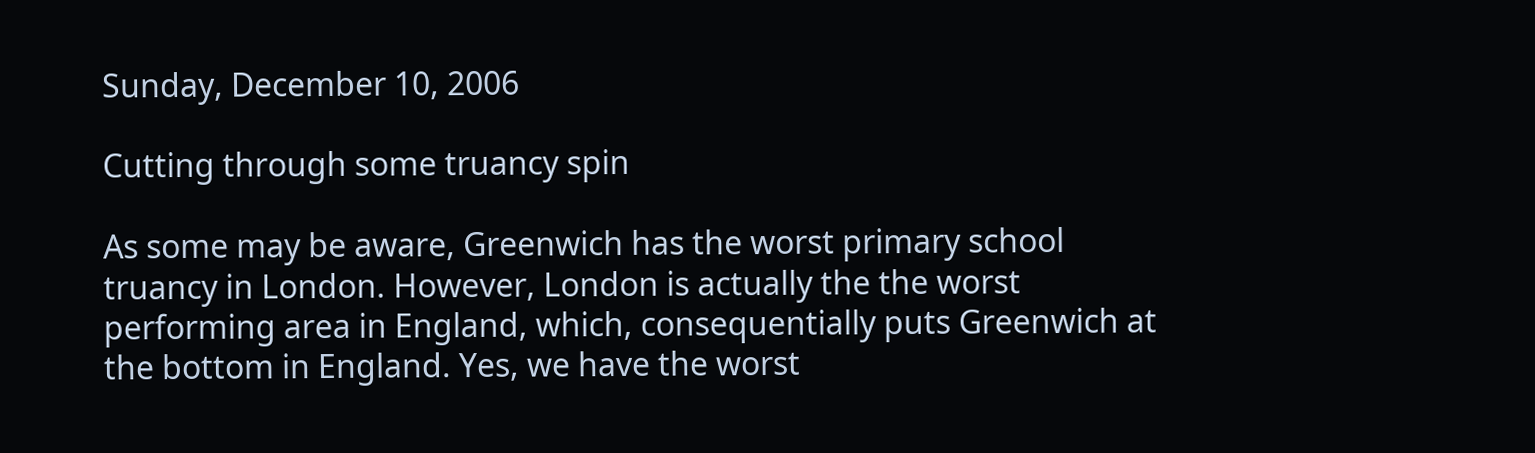Sunday, December 10, 2006

Cutting through some truancy spin

As some may be aware, Greenwich has the worst primary school truancy in London. However, London is actually the the worst performing area in England, which, consequentially puts Greenwich at the bottom in England. Yes, we have the worst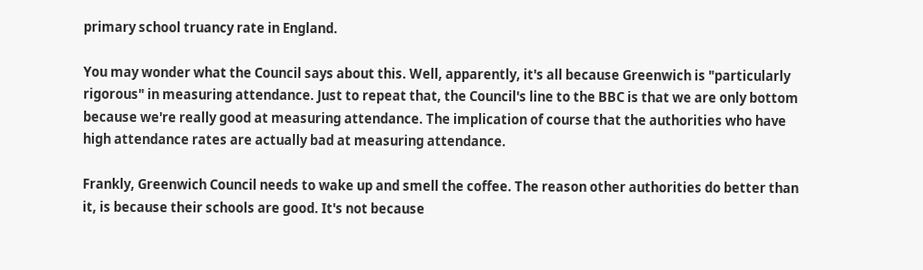primary school truancy rate in England.

You may wonder what the Council says about this. Well, apparently, it's all because Greenwich is "particularly rigorous" in measuring attendance. Just to repeat that, the Council's line to the BBC is that we are only bottom because we're really good at measuring attendance. The implication of course that the authorities who have high attendance rates are actually bad at measuring attendance.

Frankly, Greenwich Council needs to wake up and smell the coffee. The reason other authorities do better than it, is because their schools are good. It's not because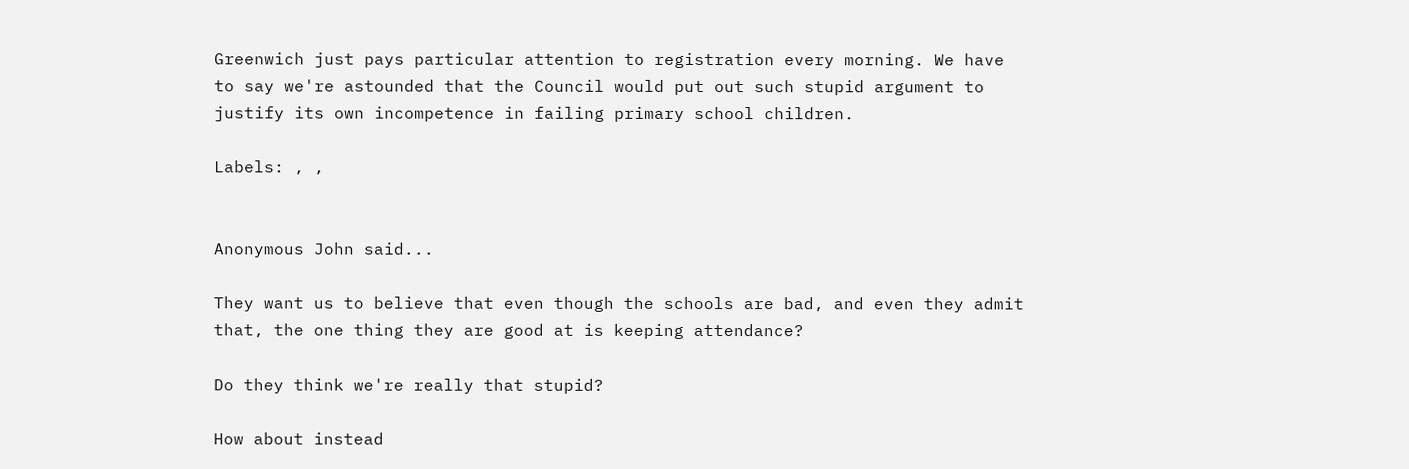Greenwich just pays particular attention to registration every morning. We have to say we're astounded that the Council would put out such stupid argument to justify its own incompetence in failing primary school children.

Labels: , ,


Anonymous John said...

They want us to believe that even though the schools are bad, and even they admit that, the one thing they are good at is keeping attendance?

Do they think we're really that stupid?

How about instead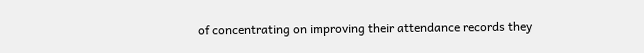of concentrating on improving their attendance records they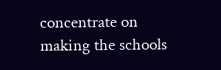concentrate on making the schools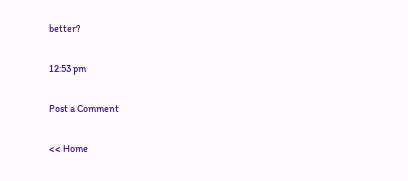better?

12:53 pm

Post a Comment

<< Home